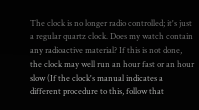The clock is no longer radio controlled; it's just a regular quartz clock. Does my watch contain any radioactive material? If this is not done, the clock may well run an hour fast or an hour slow (If the clock's manual indicates a different procedure to this, follow that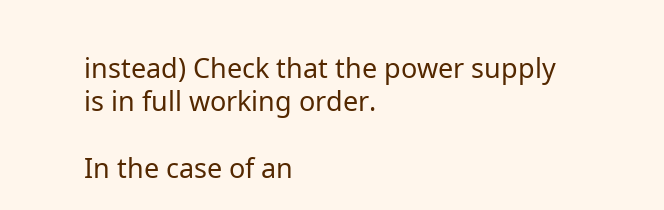instead) Check that the power supply is in full working order.

In the case of an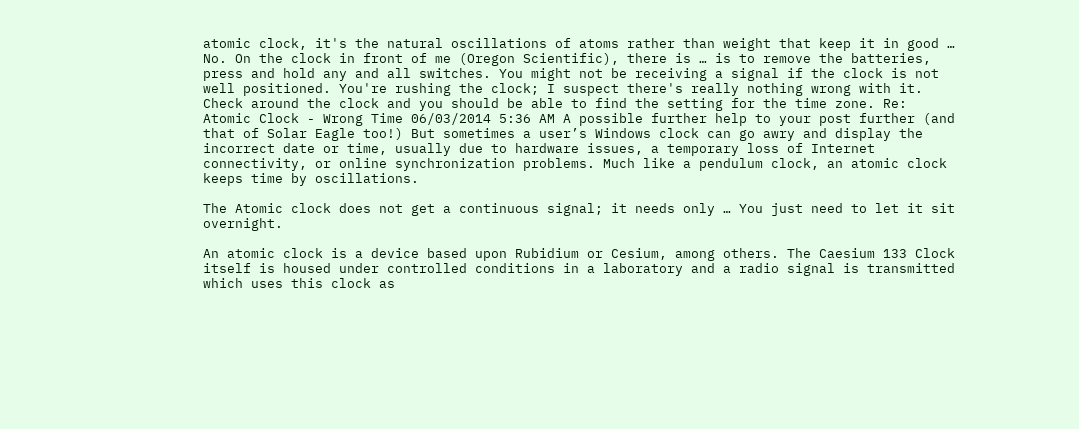atomic clock, it's the natural oscillations of atoms rather than weight that keep it in good … No. On the clock in front of me (Oregon Scientific), there is … is to remove the batteries, press and hold any and all switches. You might not be receiving a signal if the clock is not well positioned. You're rushing the clock; I suspect there's really nothing wrong with it. Check around the clock and you should be able to find the setting for the time zone. Re: Atomic Clock - Wrong Time 06/03/2014 5:36 AM A possible further help to your post further (and that of Solar Eagle too!) But sometimes a user’s Windows clock can go awry and display the incorrect date or time, usually due to hardware issues, a temporary loss of Internet connectivity, or online synchronization problems. Much like a pendulum clock, an atomic clock keeps time by oscillations.

The Atomic clock does not get a continuous signal; it needs only … You just need to let it sit overnight.

An atomic clock is a device based upon Rubidium or Cesium, among others. The Caesium 133 Clock itself is housed under controlled conditions in a laboratory and a radio signal is transmitted which uses this clock as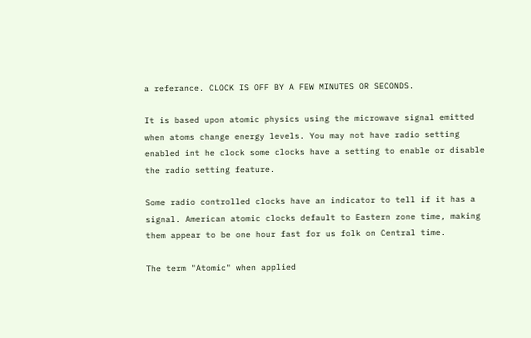a referance. CLOCK IS OFF BY A FEW MINUTES OR SECONDS.

It is based upon atomic physics using the microwave signal emitted when atoms change energy levels. You may not have radio setting enabled int he clock some clocks have a setting to enable or disable the radio setting feature.

Some radio controlled clocks have an indicator to tell if it has a signal. American atomic clocks default to Eastern zone time, making them appear to be one hour fast for us folk on Central time.

The term "Atomic" when applied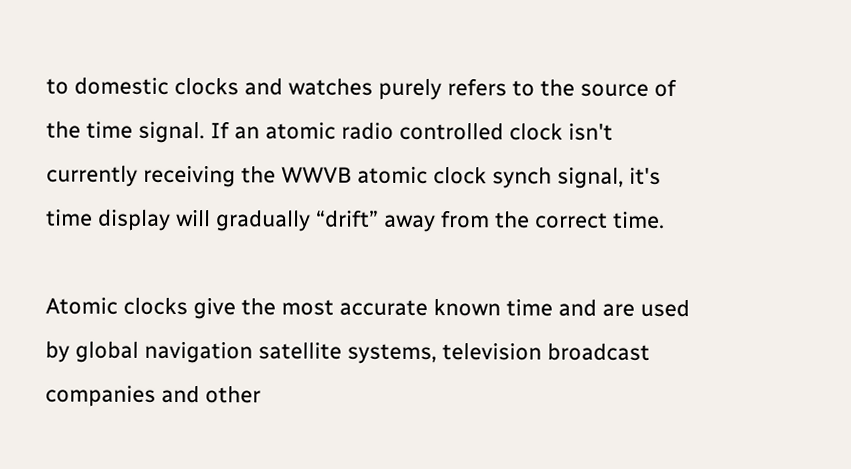to domestic clocks and watches purely refers to the source of the time signal. If an atomic radio controlled clock isn't currently receiving the WWVB atomic clock synch signal, it's time display will gradually “drift” away from the correct time.

Atomic clocks give the most accurate known time and are used by global navigation satellite systems, television broadcast companies and other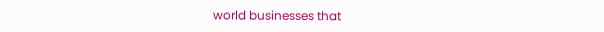world businesses that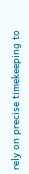rely on precise timekeeping to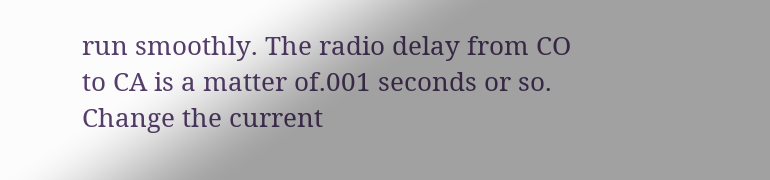run smoothly. The radio delay from CO to CA is a matter of.001 seconds or so. Change the current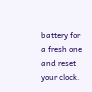battery for a fresh one and reset your clock.